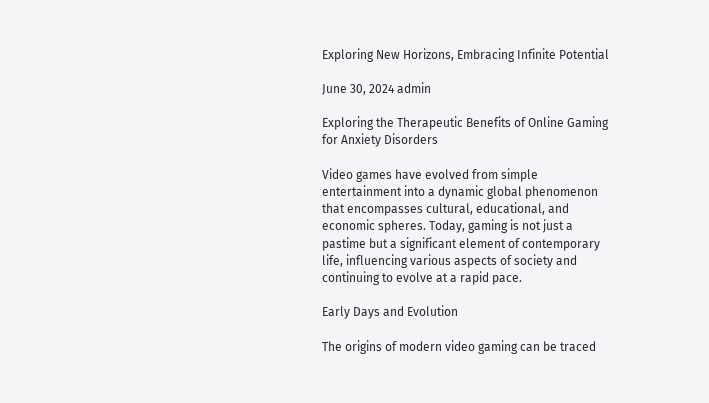Exploring New Horizons, Embracing Infinite Potential

June 30, 2024 admin

Exploring the Therapeutic Benefits of Online Gaming for Anxiety Disorders

Video games have evolved from simple entertainment into a dynamic global phenomenon that encompasses cultural, educational, and economic spheres. Today, gaming is not just a pastime but a significant element of contemporary life, influencing various aspects of society and continuing to evolve at a rapid pace.

Early Days and Evolution

The origins of modern video gaming can be traced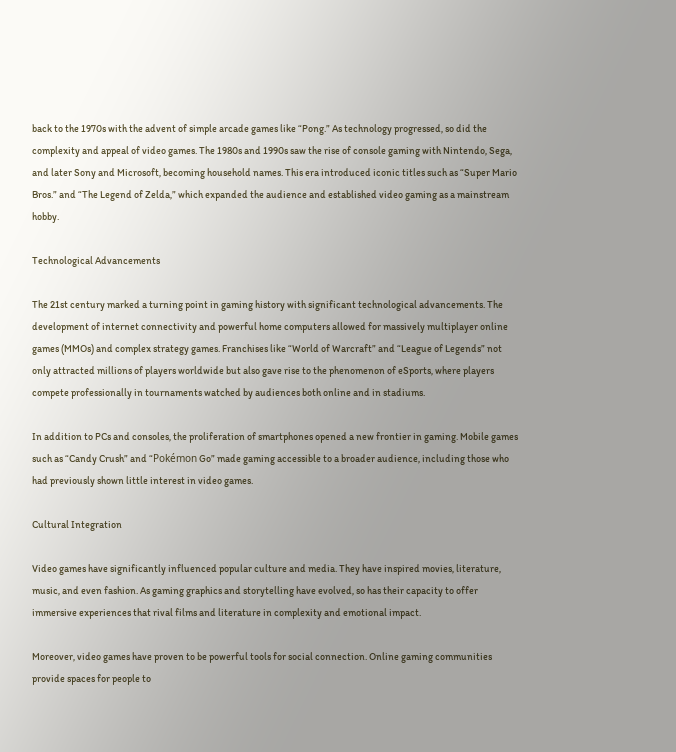back to the 1970s with the advent of simple arcade games like “Pong.” As technology progressed, so did the complexity and appeal of video games. The 1980s and 1990s saw the rise of console gaming with Nintendo, Sega, and later Sony and Microsoft, becoming household names. This era introduced iconic titles such as “Super Mario Bros.” and “The Legend of Zelda,” which expanded the audience and established video gaming as a mainstream hobby.

Technological Advancements

The 21st century marked a turning point in gaming history with significant technological advancements. The development of internet connectivity and powerful home computers allowed for massively multiplayer online games (MMOs) and complex strategy games. Franchises like “World of Warcraft” and “League of Legends” not only attracted millions of players worldwide but also gave rise to the phenomenon of eSports, where players compete professionally in tournaments watched by audiences both online and in stadiums.

In addition to PCs and consoles, the proliferation of smartphones opened a new frontier in gaming. Mobile games such as “Candy Crush” and “Pokémon Go” made gaming accessible to a broader audience, including those who had previously shown little interest in video games.

Cultural Integration

Video games have significantly influenced popular culture and media. They have inspired movies, literature, music, and even fashion. As gaming graphics and storytelling have evolved, so has their capacity to offer immersive experiences that rival films and literature in complexity and emotional impact.

Moreover, video games have proven to be powerful tools for social connection. Online gaming communities provide spaces for people to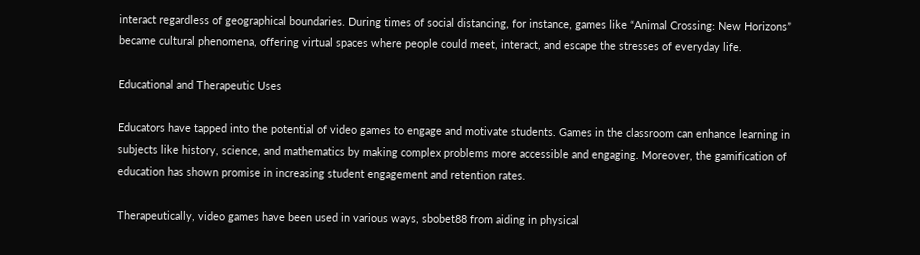interact regardless of geographical boundaries. During times of social distancing, for instance, games like “Animal Crossing: New Horizons” became cultural phenomena, offering virtual spaces where people could meet, interact, and escape the stresses of everyday life.

Educational and Therapeutic Uses

Educators have tapped into the potential of video games to engage and motivate students. Games in the classroom can enhance learning in subjects like history, science, and mathematics by making complex problems more accessible and engaging. Moreover, the gamification of education has shown promise in increasing student engagement and retention rates.

Therapeutically, video games have been used in various ways, sbobet88 from aiding in physical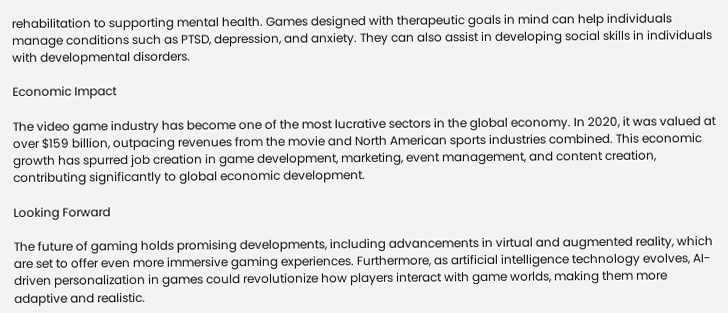rehabilitation to supporting mental health. Games designed with therapeutic goals in mind can help individuals manage conditions such as PTSD, depression, and anxiety. They can also assist in developing social skills in individuals with developmental disorders.

Economic Impact

The video game industry has become one of the most lucrative sectors in the global economy. In 2020, it was valued at over $159 billion, outpacing revenues from the movie and North American sports industries combined. This economic growth has spurred job creation in game development, marketing, event management, and content creation, contributing significantly to global economic development.

Looking Forward

The future of gaming holds promising developments, including advancements in virtual and augmented reality, which are set to offer even more immersive gaming experiences. Furthermore, as artificial intelligence technology evolves, AI-driven personalization in games could revolutionize how players interact with game worlds, making them more adaptive and realistic.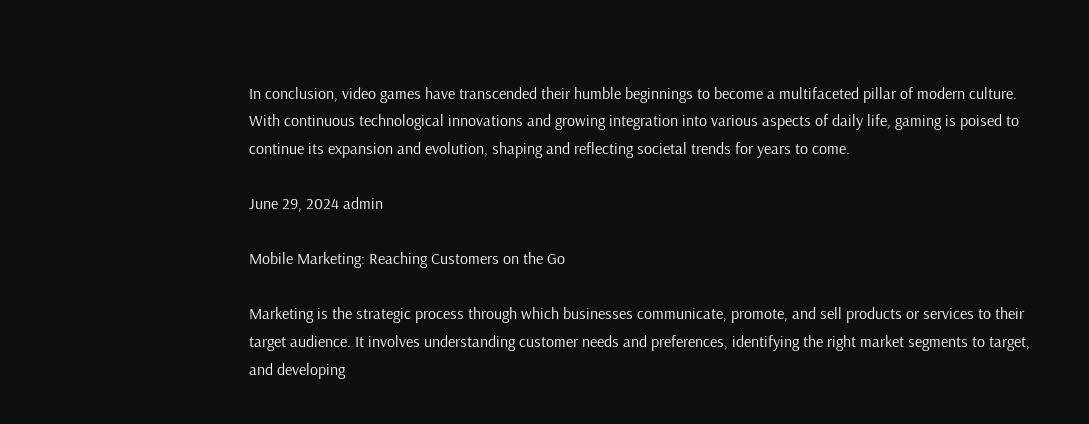In conclusion, video games have transcended their humble beginnings to become a multifaceted pillar of modern culture. With continuous technological innovations and growing integration into various aspects of daily life, gaming is poised to continue its expansion and evolution, shaping and reflecting societal trends for years to come.

June 29, 2024 admin

Mobile Marketing: Reaching Customers on the Go

Marketing is the strategic process through which businesses communicate, promote, and sell products or services to their target audience. It involves understanding customer needs and preferences, identifying the right market segments to target, and developing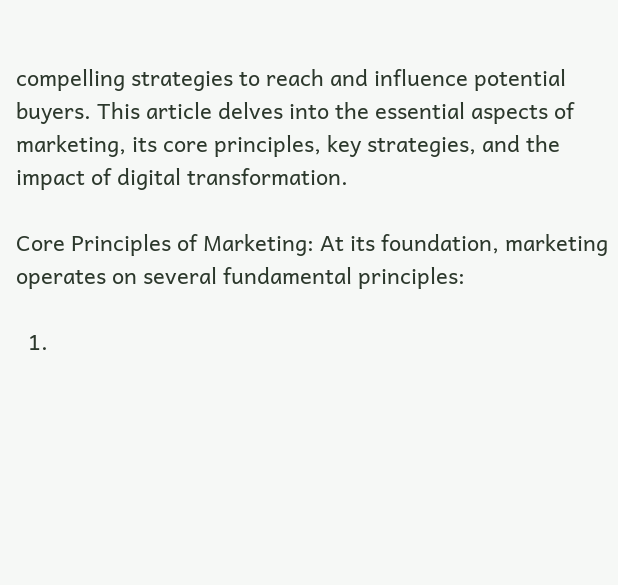compelling strategies to reach and influence potential buyers. This article delves into the essential aspects of marketing, its core principles, key strategies, and the impact of digital transformation.

Core Principles of Marketing: At its foundation, marketing operates on several fundamental principles:

  1.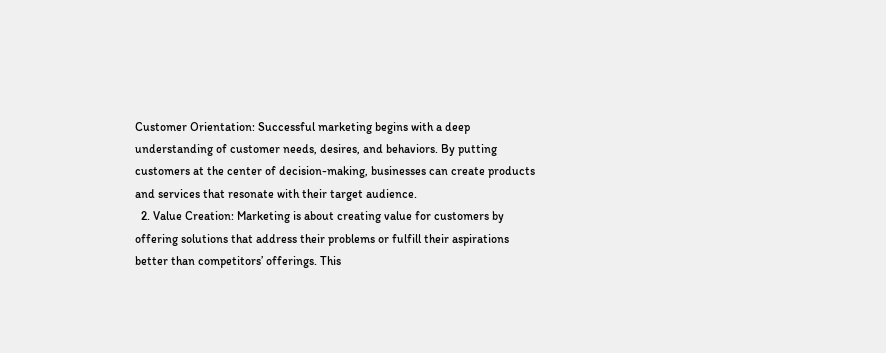Customer Orientation: Successful marketing begins with a deep understanding of customer needs, desires, and behaviors. By putting customers at the center of decision-making, businesses can create products and services that resonate with their target audience.
  2. Value Creation: Marketing is about creating value for customers by offering solutions that address their problems or fulfill their aspirations better than competitors’ offerings. This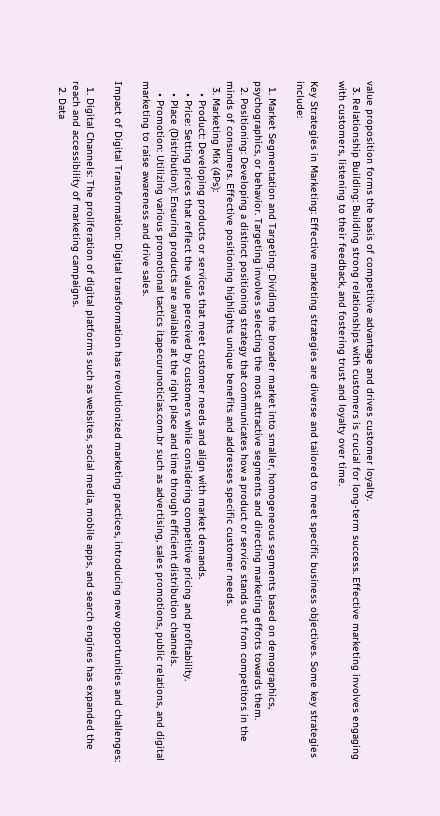value proposition forms the basis of competitive advantage and drives customer loyalty.
  3. Relationship Building: Building strong relationships with customers is crucial for long-term success. Effective marketing involves engaging with customers, listening to their feedback, and fostering trust and loyalty over time.

Key Strategies in Marketing: Effective marketing strategies are diverse and tailored to meet specific business objectives. Some key strategies include:

  1. Market Segmentation and Targeting: Dividing the broader market into smaller, homogeneous segments based on demographics, psychographics, or behavior. Targeting involves selecting the most attractive segments and directing marketing efforts towards them.
  2. Positioning: Developing a distinct positioning strategy that communicates how a product or service stands out from competitors in the minds of consumers. Effective positioning highlights unique benefits and addresses specific customer needs.
  3. Marketing Mix (4Ps):
    • Product: Developing products or services that meet customer needs and align with market demands.
    • Price: Setting prices that reflect the value perceived by customers while considering competitive pricing and profitability.
    • Place (Distribution): Ensuring products are available at the right place and time through efficient distribution channels.
    • Promotion: Utilizing various promotional tactics itapecurunoticias.com.br such as advertising, sales promotions, public relations, and digital marketing to raise awareness and drive sales.

Impact of Digital Transformation: Digital transformation has revolutionized marketing practices, introducing new opportunities and challenges:

  1. Digital Channels: The proliferation of digital platforms such as websites, social media, mobile apps, and search engines has expanded the reach and accessibility of marketing campaigns.
  2. Data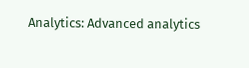Analytics: Advanced analytics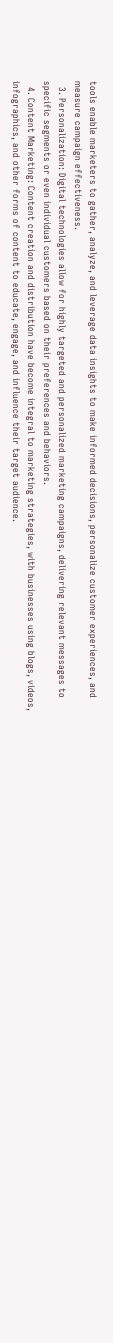tools enable marketers to gather, analyze, and leverage data insights to make informed decisions, personalize customer experiences, and measure campaign effectiveness.
  3. Personalization: Digital technologies allow for highly targeted and personalized marketing campaigns, delivering relevant messages to specific segments or even individual customers based on their preferences and behaviors.
  4. Content Marketing: Content creation and distribution have become integral to marketing strategies, with businesses using blogs, videos, infographics, and other forms of content to educate, engage, and influence their target audience.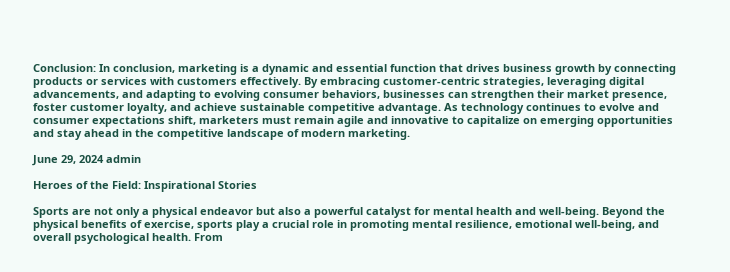Conclusion: In conclusion, marketing is a dynamic and essential function that drives business growth by connecting products or services with customers effectively. By embracing customer-centric strategies, leveraging digital advancements, and adapting to evolving consumer behaviors, businesses can strengthen their market presence, foster customer loyalty, and achieve sustainable competitive advantage. As technology continues to evolve and consumer expectations shift, marketers must remain agile and innovative to capitalize on emerging opportunities and stay ahead in the competitive landscape of modern marketing.

June 29, 2024 admin

Heroes of the Field: Inspirational Stories

Sports are not only a physical endeavor but also a powerful catalyst for mental health and well-being. Beyond the physical benefits of exercise, sports play a crucial role in promoting mental resilience, emotional well-being, and overall psychological health. From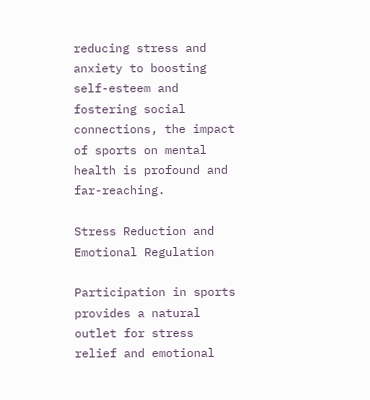reducing stress and anxiety to boosting self-esteem and fostering social connections, the impact of sports on mental health is profound and far-reaching.

Stress Reduction and Emotional Regulation

Participation in sports provides a natural outlet for stress relief and emotional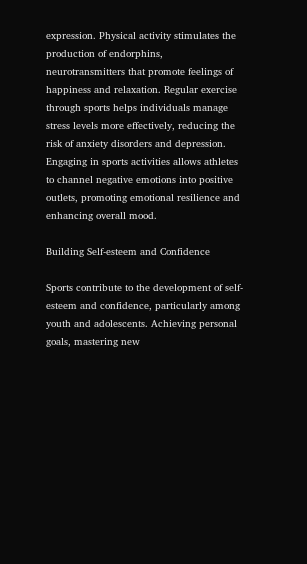expression. Physical activity stimulates the production of endorphins, neurotransmitters that promote feelings of happiness and relaxation. Regular exercise through sports helps individuals manage stress levels more effectively, reducing the risk of anxiety disorders and depression. Engaging in sports activities allows athletes to channel negative emotions into positive outlets, promoting emotional resilience and enhancing overall mood.

Building Self-esteem and Confidence

Sports contribute to the development of self-esteem and confidence, particularly among youth and adolescents. Achieving personal goals, mastering new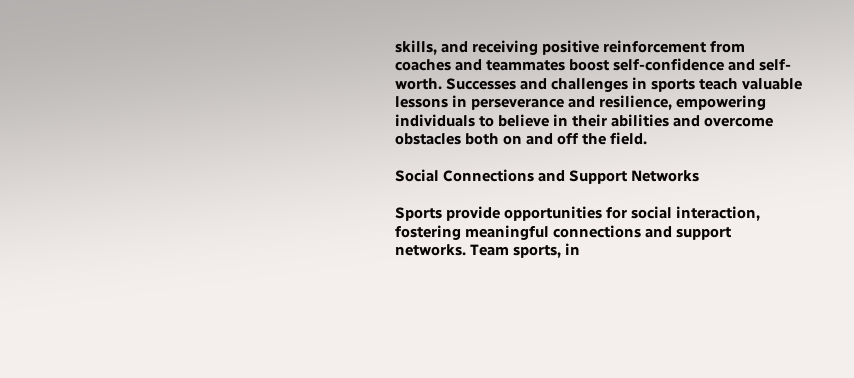skills, and receiving positive reinforcement from coaches and teammates boost self-confidence and self-worth. Successes and challenges in sports teach valuable lessons in perseverance and resilience, empowering individuals to believe in their abilities and overcome obstacles both on and off the field.

Social Connections and Support Networks

Sports provide opportunities for social interaction, fostering meaningful connections and support networks. Team sports, in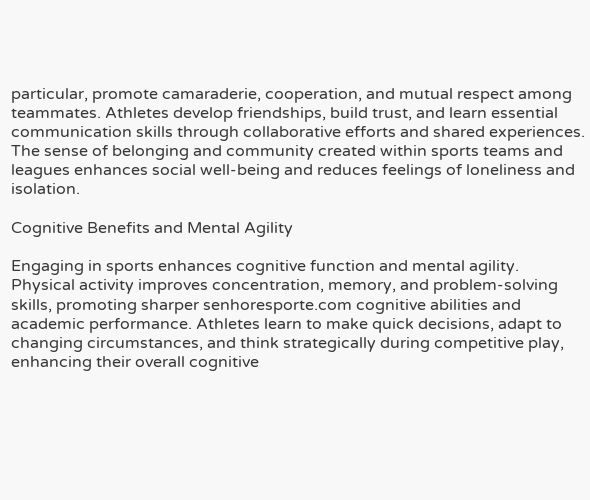particular, promote camaraderie, cooperation, and mutual respect among teammates. Athletes develop friendships, build trust, and learn essential communication skills through collaborative efforts and shared experiences. The sense of belonging and community created within sports teams and leagues enhances social well-being and reduces feelings of loneliness and isolation.

Cognitive Benefits and Mental Agility

Engaging in sports enhances cognitive function and mental agility. Physical activity improves concentration, memory, and problem-solving skills, promoting sharper senhoresporte.com cognitive abilities and academic performance. Athletes learn to make quick decisions, adapt to changing circumstances, and think strategically during competitive play, enhancing their overall cognitive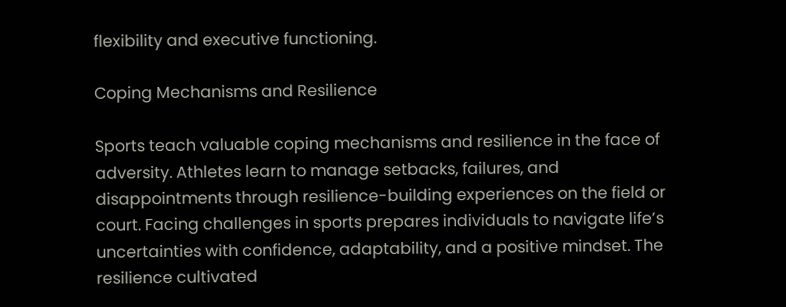flexibility and executive functioning.

Coping Mechanisms and Resilience

Sports teach valuable coping mechanisms and resilience in the face of adversity. Athletes learn to manage setbacks, failures, and disappointments through resilience-building experiences on the field or court. Facing challenges in sports prepares individuals to navigate life’s uncertainties with confidence, adaptability, and a positive mindset. The resilience cultivated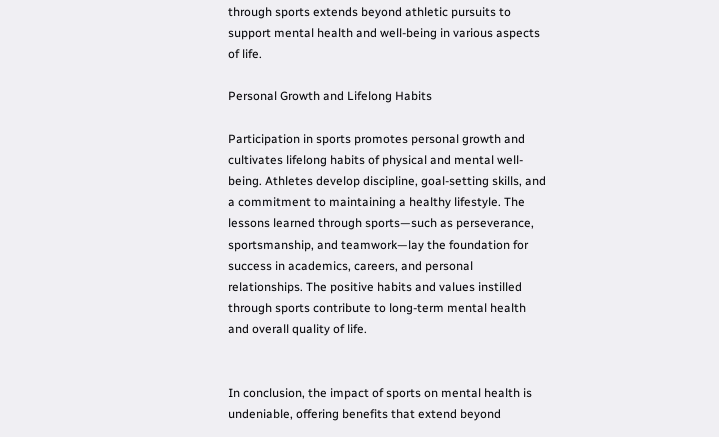through sports extends beyond athletic pursuits to support mental health and well-being in various aspects of life.

Personal Growth and Lifelong Habits

Participation in sports promotes personal growth and cultivates lifelong habits of physical and mental well-being. Athletes develop discipline, goal-setting skills, and a commitment to maintaining a healthy lifestyle. The lessons learned through sports—such as perseverance, sportsmanship, and teamwork—lay the foundation for success in academics, careers, and personal relationships. The positive habits and values instilled through sports contribute to long-term mental health and overall quality of life.


In conclusion, the impact of sports on mental health is undeniable, offering benefits that extend beyond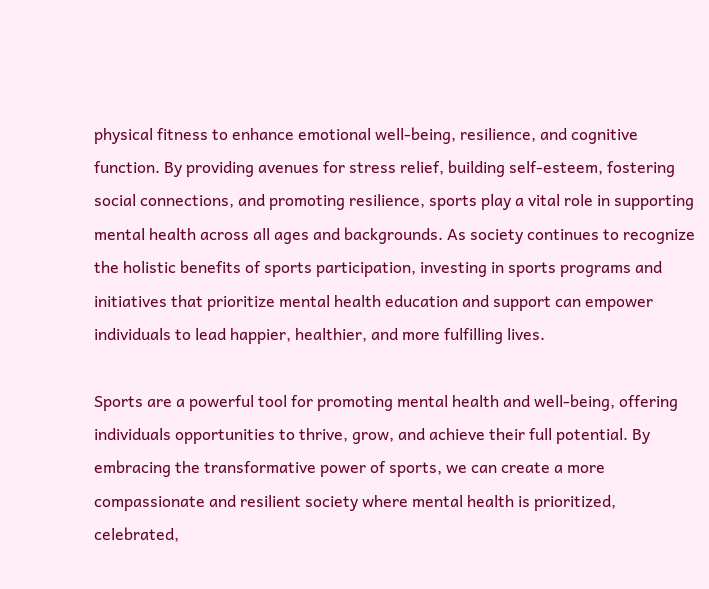physical fitness to enhance emotional well-being, resilience, and cognitive function. By providing avenues for stress relief, building self-esteem, fostering social connections, and promoting resilience, sports play a vital role in supporting mental health across all ages and backgrounds. As society continues to recognize the holistic benefits of sports participation, investing in sports programs and initiatives that prioritize mental health education and support can empower individuals to lead happier, healthier, and more fulfilling lives.

Sports are a powerful tool for promoting mental health and well-being, offering individuals opportunities to thrive, grow, and achieve their full potential. By embracing the transformative power of sports, we can create a more compassionate and resilient society where mental health is prioritized, celebrated,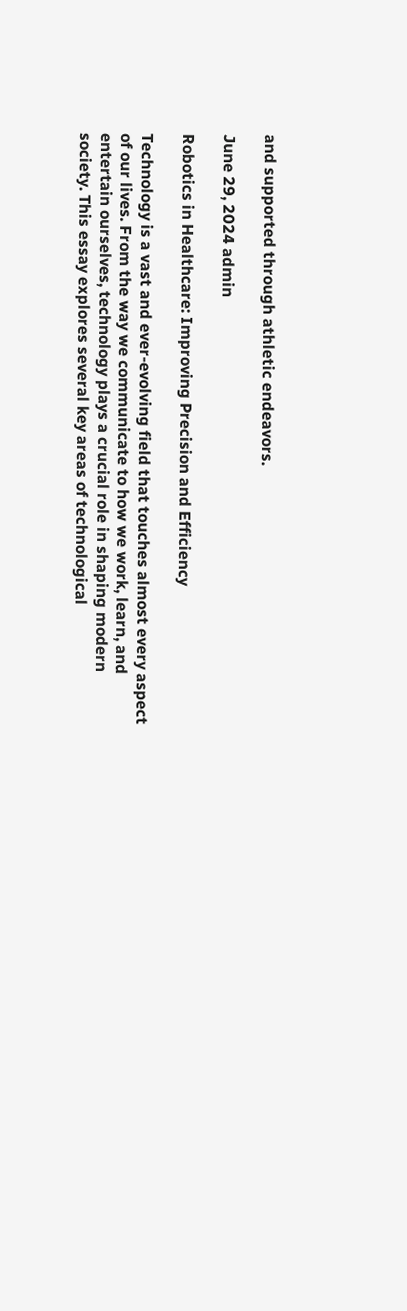and supported through athletic endeavors.

June 29, 2024 admin

Robotics in Healthcare: Improving Precision and Efficiency

Technology is a vast and ever-evolving field that touches almost every aspect of our lives. From the way we communicate to how we work, learn, and entertain ourselves, technology plays a crucial role in shaping modern society. This essay explores several key areas of technological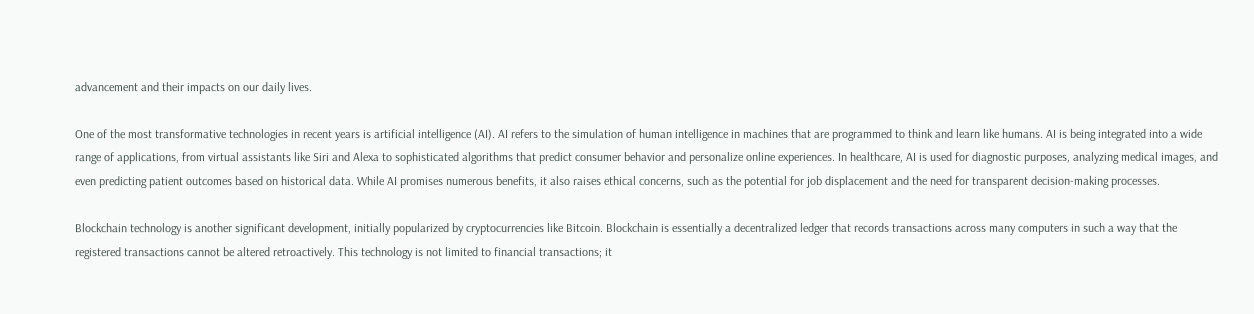advancement and their impacts on our daily lives.

One of the most transformative technologies in recent years is artificial intelligence (AI). AI refers to the simulation of human intelligence in machines that are programmed to think and learn like humans. AI is being integrated into a wide range of applications, from virtual assistants like Siri and Alexa to sophisticated algorithms that predict consumer behavior and personalize online experiences. In healthcare, AI is used for diagnostic purposes, analyzing medical images, and even predicting patient outcomes based on historical data. While AI promises numerous benefits, it also raises ethical concerns, such as the potential for job displacement and the need for transparent decision-making processes.

Blockchain technology is another significant development, initially popularized by cryptocurrencies like Bitcoin. Blockchain is essentially a decentralized ledger that records transactions across many computers in such a way that the registered transactions cannot be altered retroactively. This technology is not limited to financial transactions; it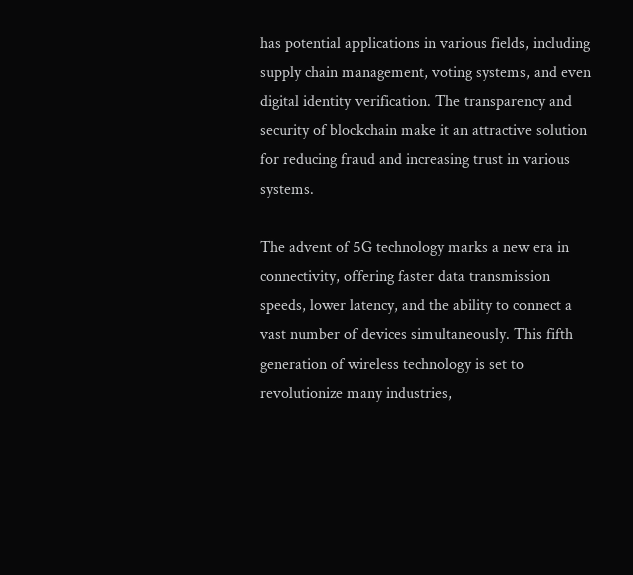has potential applications in various fields, including supply chain management, voting systems, and even digital identity verification. The transparency and security of blockchain make it an attractive solution for reducing fraud and increasing trust in various systems.

The advent of 5G technology marks a new era in connectivity, offering faster data transmission speeds, lower latency, and the ability to connect a vast number of devices simultaneously. This fifth generation of wireless technology is set to revolutionize many industries,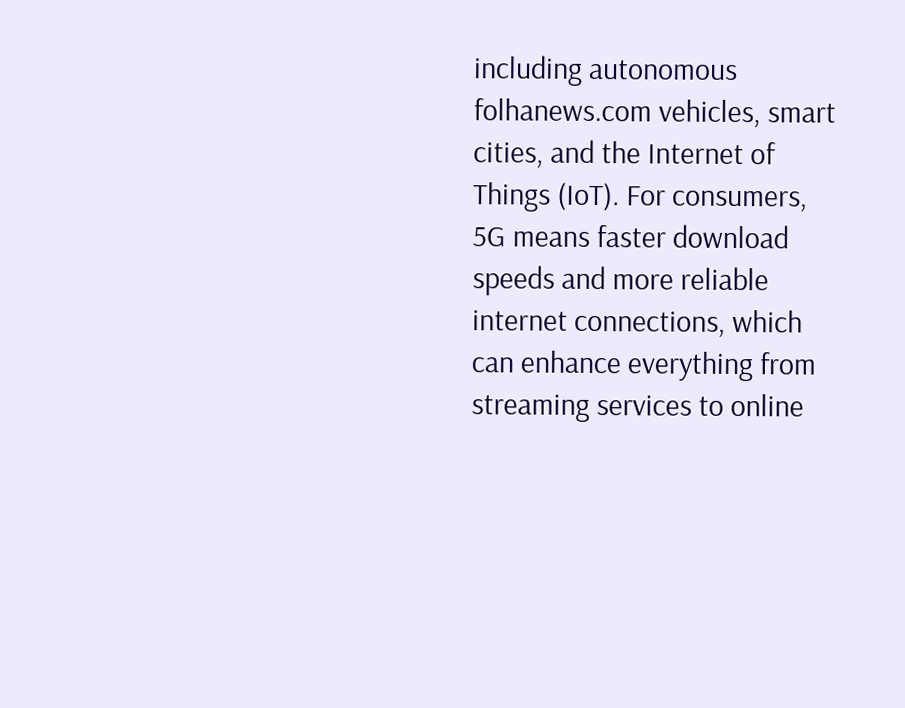including autonomous folhanews.com vehicles, smart cities, and the Internet of Things (IoT). For consumers, 5G means faster download speeds and more reliable internet connections, which can enhance everything from streaming services to online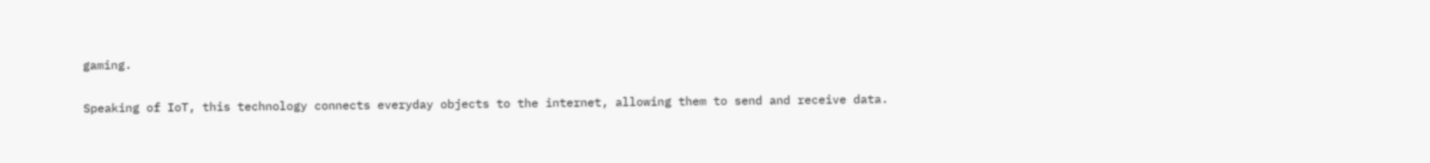gaming.

Speaking of IoT, this technology connects everyday objects to the internet, allowing them to send and receive data.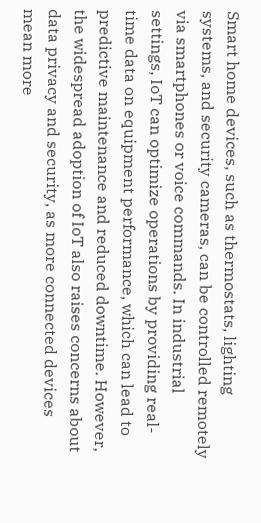Smart home devices, such as thermostats, lighting systems, and security cameras, can be controlled remotely via smartphones or voice commands. In industrial settings, IoT can optimize operations by providing real-time data on equipment performance, which can lead to predictive maintenance and reduced downtime. However, the widespread adoption of IoT also raises concerns about data privacy and security, as more connected devices mean more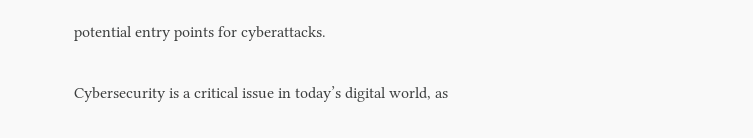potential entry points for cyberattacks.

Cybersecurity is a critical issue in today’s digital world, as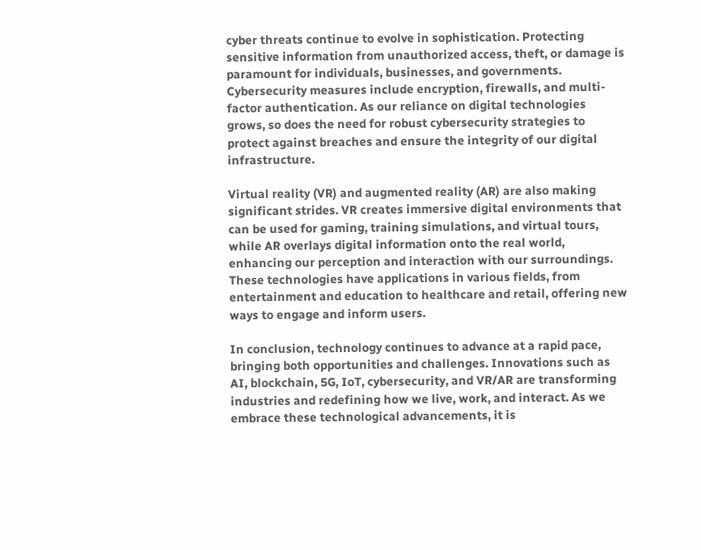cyber threats continue to evolve in sophistication. Protecting sensitive information from unauthorized access, theft, or damage is paramount for individuals, businesses, and governments. Cybersecurity measures include encryption, firewalls, and multi-factor authentication. As our reliance on digital technologies grows, so does the need for robust cybersecurity strategies to protect against breaches and ensure the integrity of our digital infrastructure.

Virtual reality (VR) and augmented reality (AR) are also making significant strides. VR creates immersive digital environments that can be used for gaming, training simulations, and virtual tours, while AR overlays digital information onto the real world, enhancing our perception and interaction with our surroundings. These technologies have applications in various fields, from entertainment and education to healthcare and retail, offering new ways to engage and inform users.

In conclusion, technology continues to advance at a rapid pace, bringing both opportunities and challenges. Innovations such as AI, blockchain, 5G, IoT, cybersecurity, and VR/AR are transforming industries and redefining how we live, work, and interact. As we embrace these technological advancements, it is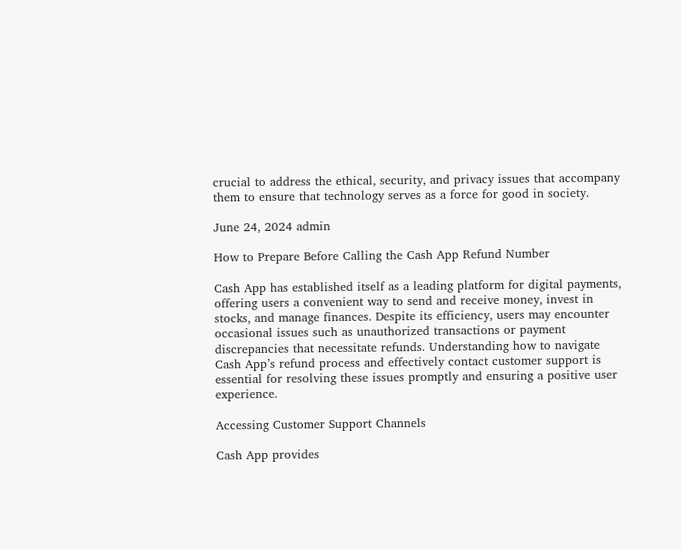crucial to address the ethical, security, and privacy issues that accompany them to ensure that technology serves as a force for good in society.

June 24, 2024 admin

How to Prepare Before Calling the Cash App Refund Number

Cash App has established itself as a leading platform for digital payments, offering users a convenient way to send and receive money, invest in stocks, and manage finances. Despite its efficiency, users may encounter occasional issues such as unauthorized transactions or payment discrepancies that necessitate refunds. Understanding how to navigate Cash App’s refund process and effectively contact customer support is essential for resolving these issues promptly and ensuring a positive user experience.

Accessing Customer Support Channels

Cash App provides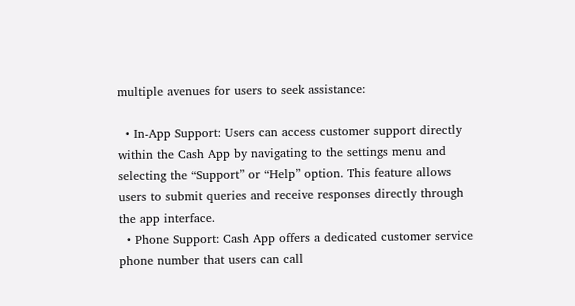multiple avenues for users to seek assistance:

  • In-App Support: Users can access customer support directly within the Cash App by navigating to the settings menu and selecting the “Support” or “Help” option. This feature allows users to submit queries and receive responses directly through the app interface.
  • Phone Support: Cash App offers a dedicated customer service phone number that users can call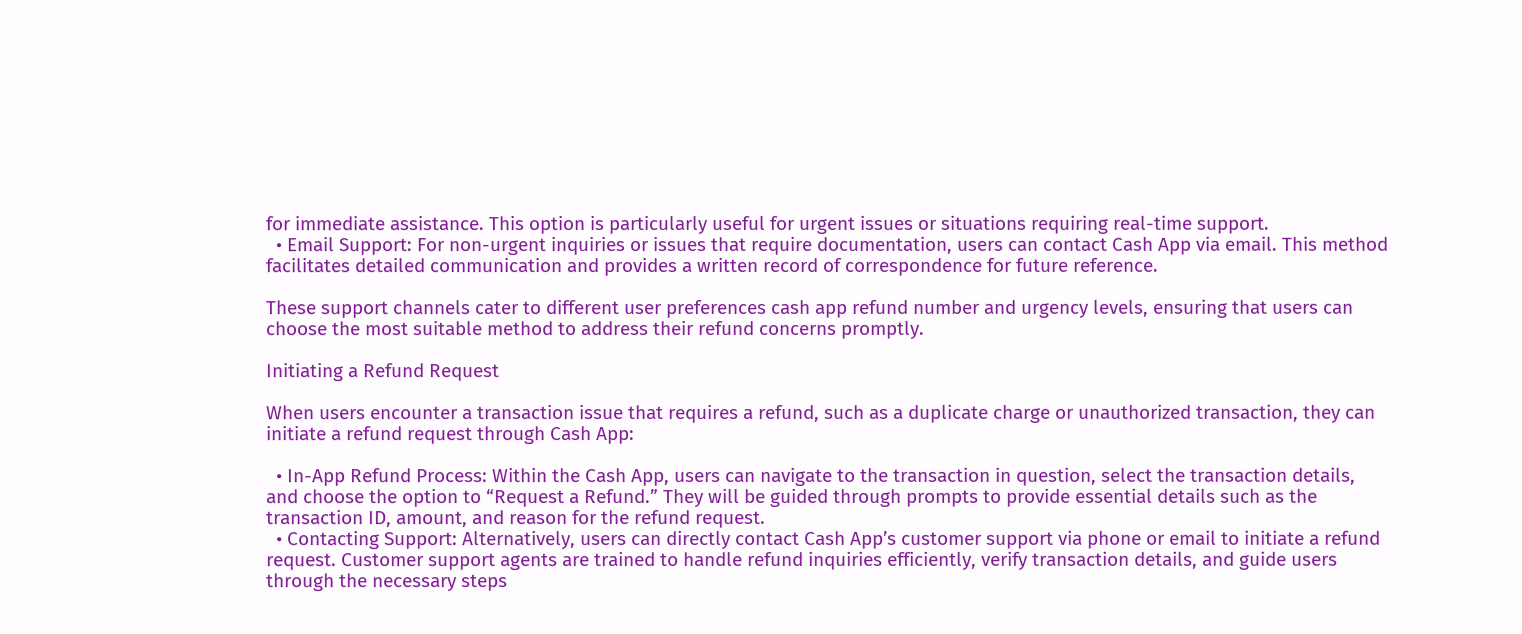for immediate assistance. This option is particularly useful for urgent issues or situations requiring real-time support.
  • Email Support: For non-urgent inquiries or issues that require documentation, users can contact Cash App via email. This method facilitates detailed communication and provides a written record of correspondence for future reference.

These support channels cater to different user preferences cash app refund number and urgency levels, ensuring that users can choose the most suitable method to address their refund concerns promptly.

Initiating a Refund Request

When users encounter a transaction issue that requires a refund, such as a duplicate charge or unauthorized transaction, they can initiate a refund request through Cash App:

  • In-App Refund Process: Within the Cash App, users can navigate to the transaction in question, select the transaction details, and choose the option to “Request a Refund.” They will be guided through prompts to provide essential details such as the transaction ID, amount, and reason for the refund request.
  • Contacting Support: Alternatively, users can directly contact Cash App’s customer support via phone or email to initiate a refund request. Customer support agents are trained to handle refund inquiries efficiently, verify transaction details, and guide users through the necessary steps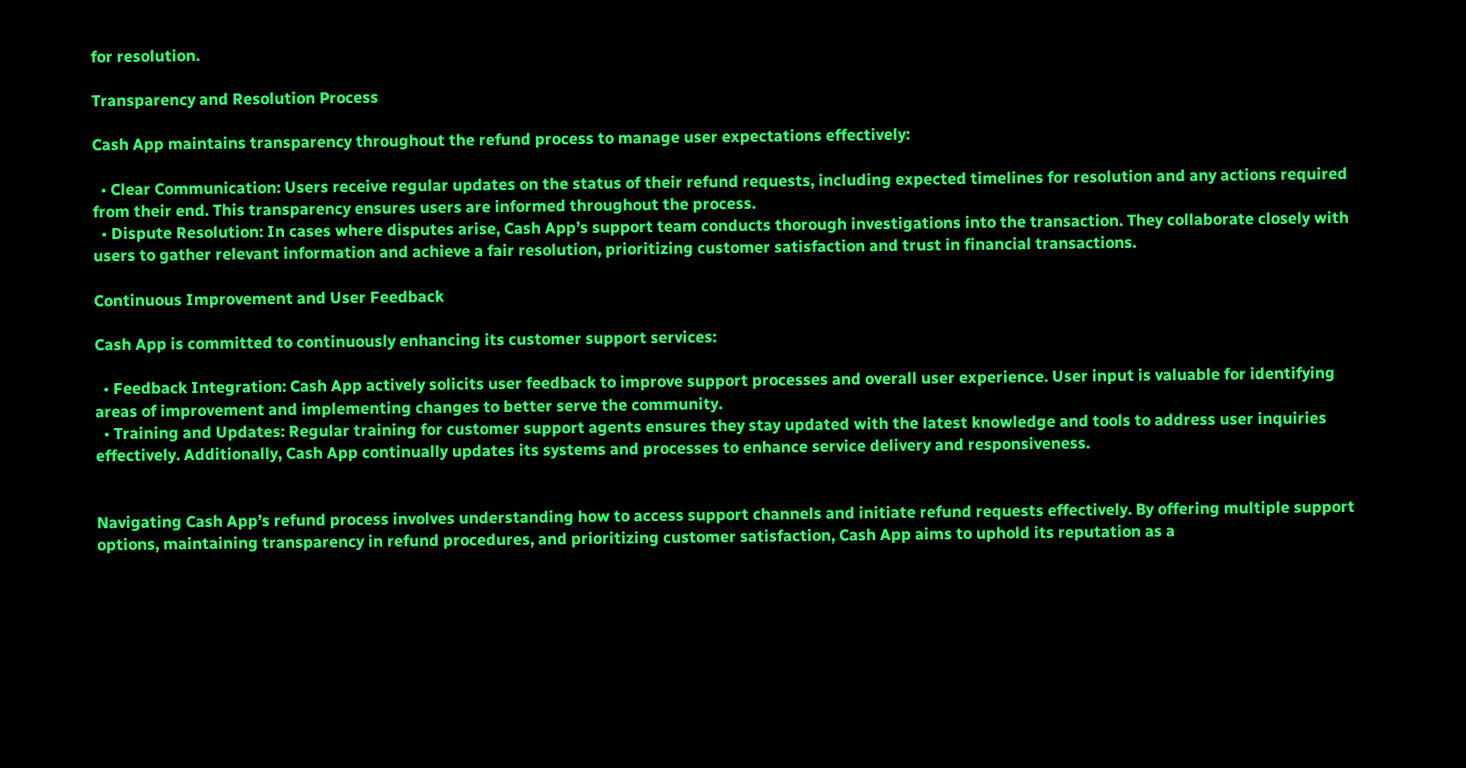for resolution.

Transparency and Resolution Process

Cash App maintains transparency throughout the refund process to manage user expectations effectively:

  • Clear Communication: Users receive regular updates on the status of their refund requests, including expected timelines for resolution and any actions required from their end. This transparency ensures users are informed throughout the process.
  • Dispute Resolution: In cases where disputes arise, Cash App’s support team conducts thorough investigations into the transaction. They collaborate closely with users to gather relevant information and achieve a fair resolution, prioritizing customer satisfaction and trust in financial transactions.

Continuous Improvement and User Feedback

Cash App is committed to continuously enhancing its customer support services:

  • Feedback Integration: Cash App actively solicits user feedback to improve support processes and overall user experience. User input is valuable for identifying areas of improvement and implementing changes to better serve the community.
  • Training and Updates: Regular training for customer support agents ensures they stay updated with the latest knowledge and tools to address user inquiries effectively. Additionally, Cash App continually updates its systems and processes to enhance service delivery and responsiveness.


Navigating Cash App’s refund process involves understanding how to access support channels and initiate refund requests effectively. By offering multiple support options, maintaining transparency in refund procedures, and prioritizing customer satisfaction, Cash App aims to uphold its reputation as a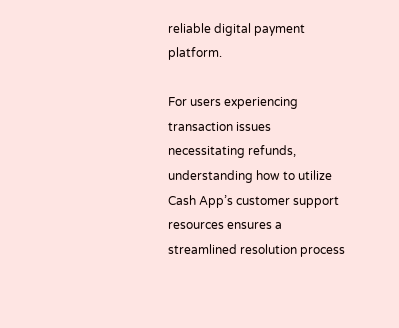reliable digital payment platform.

For users experiencing transaction issues necessitating refunds, understanding how to utilize Cash App’s customer support resources ensures a streamlined resolution process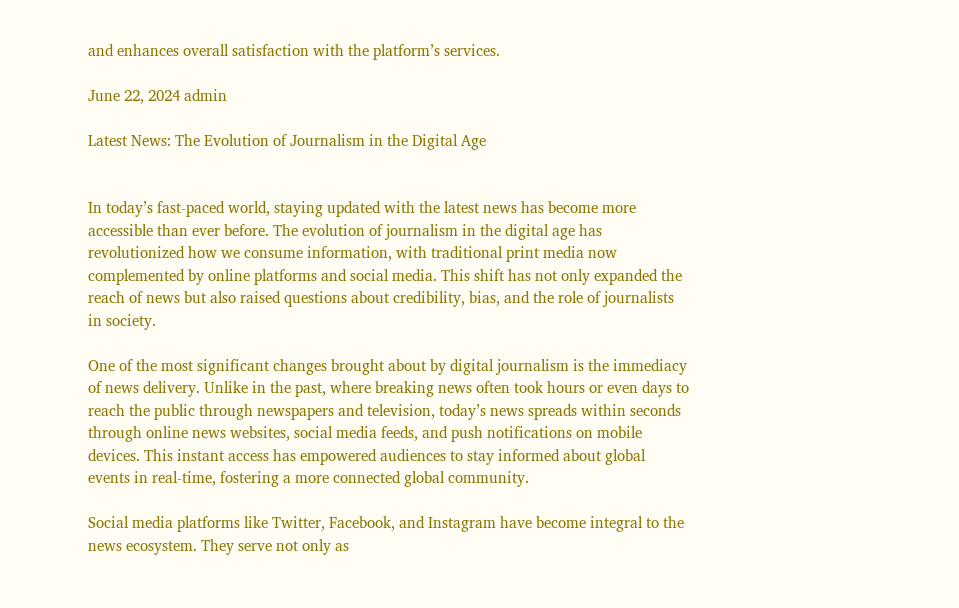and enhances overall satisfaction with the platform’s services.

June 22, 2024 admin

Latest News: The Evolution of Journalism in the Digital Age


In today’s fast-paced world, staying updated with the latest news has become more accessible than ever before. The evolution of journalism in the digital age has revolutionized how we consume information, with traditional print media now complemented by online platforms and social media. This shift has not only expanded the reach of news but also raised questions about credibility, bias, and the role of journalists in society.

One of the most significant changes brought about by digital journalism is the immediacy of news delivery. Unlike in the past, where breaking news often took hours or even days to reach the public through newspapers and television, today’s news spreads within seconds through online news websites, social media feeds, and push notifications on mobile devices. This instant access has empowered audiences to stay informed about global events in real-time, fostering a more connected global community.

Social media platforms like Twitter, Facebook, and Instagram have become integral to the news ecosystem. They serve not only as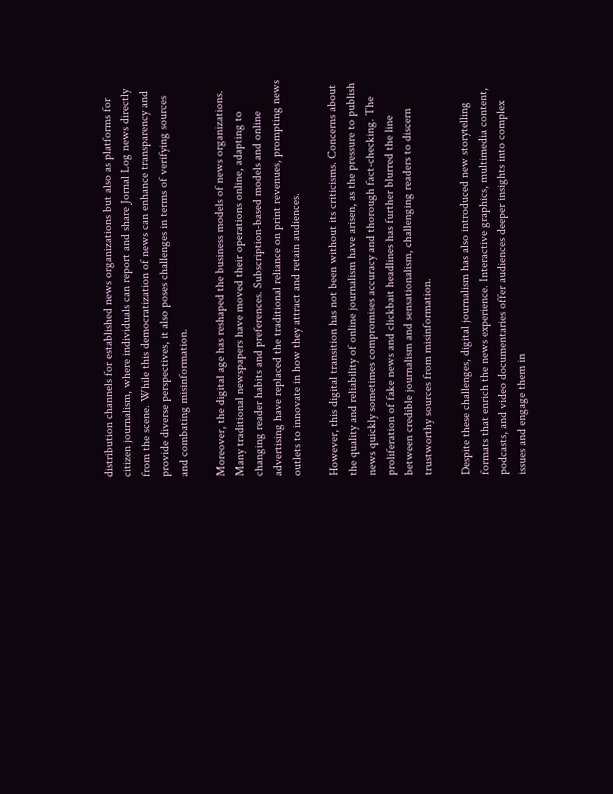distribution channels for established news organizations but also as platforms for citizen journalism, where individuals can report and share Jornal Log news directly from the scene. While this democratization of news can enhance transparency and provide diverse perspectives, it also poses challenges in terms of verifying sources and combating misinformation.

Moreover, the digital age has reshaped the business models of news organizations. Many traditional newspapers have moved their operations online, adapting to changing reader habits and preferences. Subscription-based models and online advertising have replaced the traditional reliance on print revenues, prompting news outlets to innovate in how they attract and retain audiences.

However, this digital transition has not been without its criticisms. Concerns about the quality and reliability of online journalism have arisen, as the pressure to publish news quickly sometimes compromises accuracy and thorough fact-checking. The proliferation of fake news and clickbait headlines has further blurred the line between credible journalism and sensationalism, challenging readers to discern trustworthy sources from misinformation.

Despite these challenges, digital journalism has also introduced new storytelling formats that enrich the news experience. Interactive graphics, multimedia content, podcasts, and video documentaries offer audiences deeper insights into complex issues and engage them in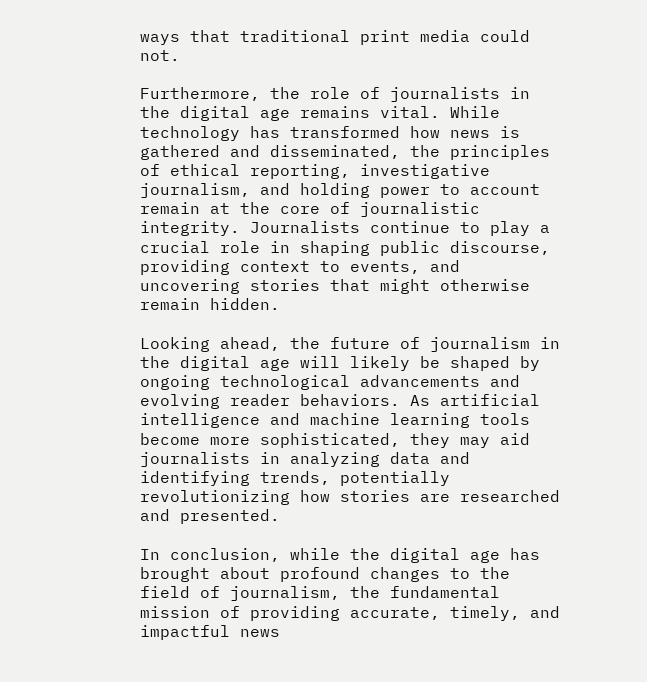ways that traditional print media could not.

Furthermore, the role of journalists in the digital age remains vital. While technology has transformed how news is gathered and disseminated, the principles of ethical reporting, investigative journalism, and holding power to account remain at the core of journalistic integrity. Journalists continue to play a crucial role in shaping public discourse, providing context to events, and uncovering stories that might otherwise remain hidden.

Looking ahead, the future of journalism in the digital age will likely be shaped by ongoing technological advancements and evolving reader behaviors. As artificial intelligence and machine learning tools become more sophisticated, they may aid journalists in analyzing data and identifying trends, potentially revolutionizing how stories are researched and presented.

In conclusion, while the digital age has brought about profound changes to the field of journalism, the fundamental mission of providing accurate, timely, and impactful news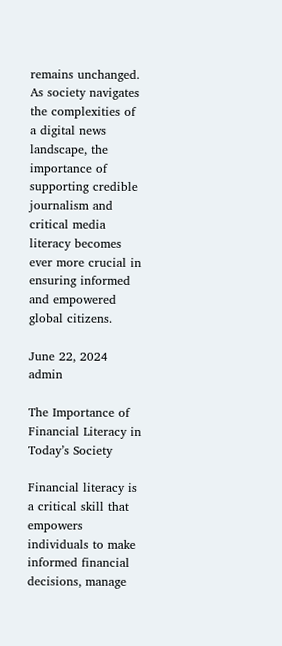remains unchanged. As society navigates the complexities of a digital news landscape, the importance of supporting credible journalism and critical media literacy becomes ever more crucial in ensuring informed and empowered global citizens.

June 22, 2024 admin

The Importance of Financial Literacy in Today’s Society

Financial literacy is a critical skill that empowers individuals to make informed financial decisions, manage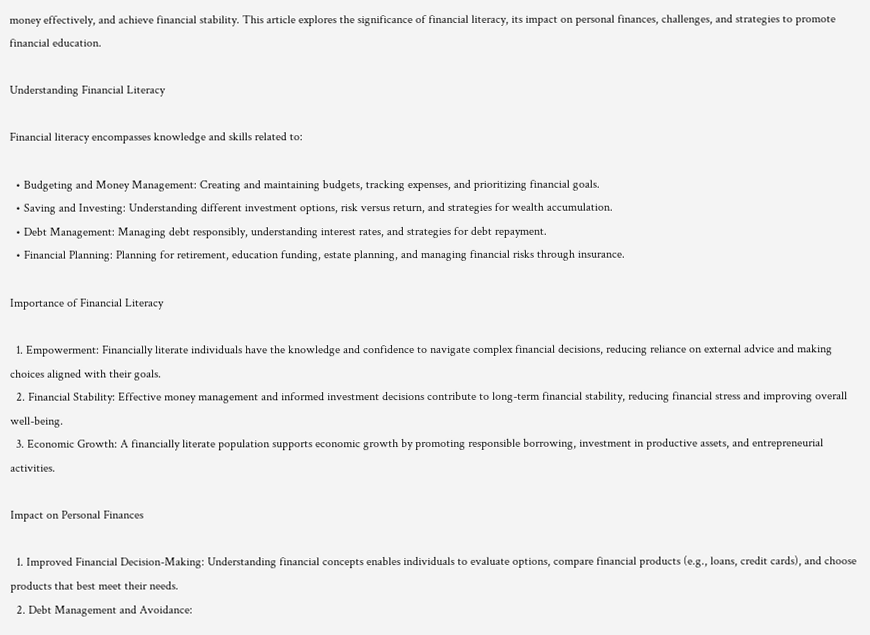money effectively, and achieve financial stability. This article explores the significance of financial literacy, its impact on personal finances, challenges, and strategies to promote financial education.

Understanding Financial Literacy

Financial literacy encompasses knowledge and skills related to:

  • Budgeting and Money Management: Creating and maintaining budgets, tracking expenses, and prioritizing financial goals.
  • Saving and Investing: Understanding different investment options, risk versus return, and strategies for wealth accumulation.
  • Debt Management: Managing debt responsibly, understanding interest rates, and strategies for debt repayment.
  • Financial Planning: Planning for retirement, education funding, estate planning, and managing financial risks through insurance.

Importance of Financial Literacy

  1. Empowerment: Financially literate individuals have the knowledge and confidence to navigate complex financial decisions, reducing reliance on external advice and making choices aligned with their goals.
  2. Financial Stability: Effective money management and informed investment decisions contribute to long-term financial stability, reducing financial stress and improving overall well-being.
  3. Economic Growth: A financially literate population supports economic growth by promoting responsible borrowing, investment in productive assets, and entrepreneurial activities.

Impact on Personal Finances

  1. Improved Financial Decision-Making: Understanding financial concepts enables individuals to evaluate options, compare financial products (e.g., loans, credit cards), and choose products that best meet their needs.
  2. Debt Management and Avoidance: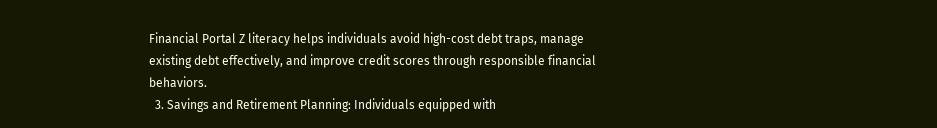Financial Portal Z literacy helps individuals avoid high-cost debt traps, manage existing debt effectively, and improve credit scores through responsible financial behaviors.
  3. Savings and Retirement Planning: Individuals equipped with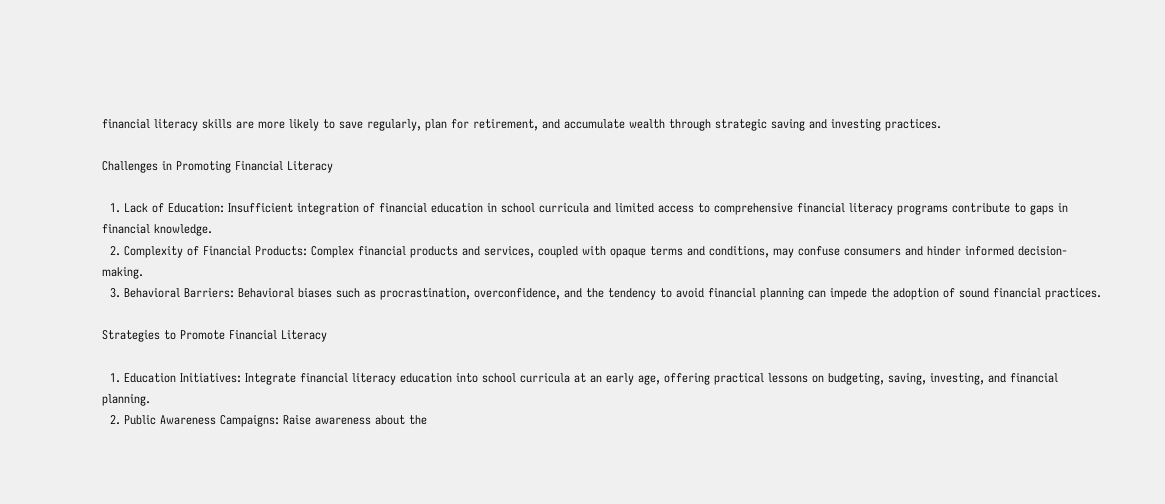financial literacy skills are more likely to save regularly, plan for retirement, and accumulate wealth through strategic saving and investing practices.

Challenges in Promoting Financial Literacy

  1. Lack of Education: Insufficient integration of financial education in school curricula and limited access to comprehensive financial literacy programs contribute to gaps in financial knowledge.
  2. Complexity of Financial Products: Complex financial products and services, coupled with opaque terms and conditions, may confuse consumers and hinder informed decision-making.
  3. Behavioral Barriers: Behavioral biases such as procrastination, overconfidence, and the tendency to avoid financial planning can impede the adoption of sound financial practices.

Strategies to Promote Financial Literacy

  1. Education Initiatives: Integrate financial literacy education into school curricula at an early age, offering practical lessons on budgeting, saving, investing, and financial planning.
  2. Public Awareness Campaigns: Raise awareness about the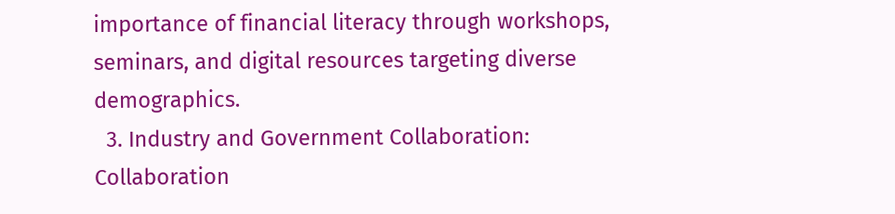importance of financial literacy through workshops, seminars, and digital resources targeting diverse demographics.
  3. Industry and Government Collaboration: Collaboration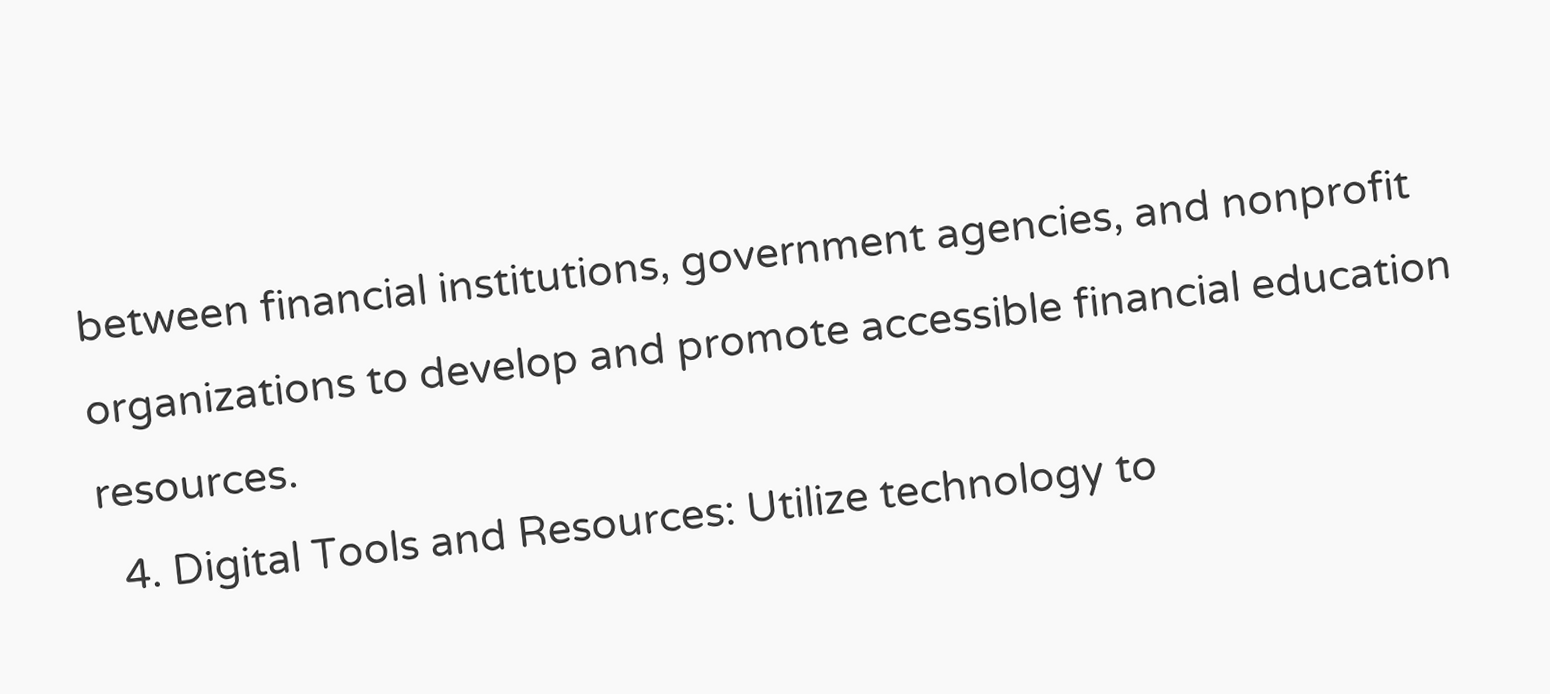between financial institutions, government agencies, and nonprofit organizations to develop and promote accessible financial education resources.
  4. Digital Tools and Resources: Utilize technology to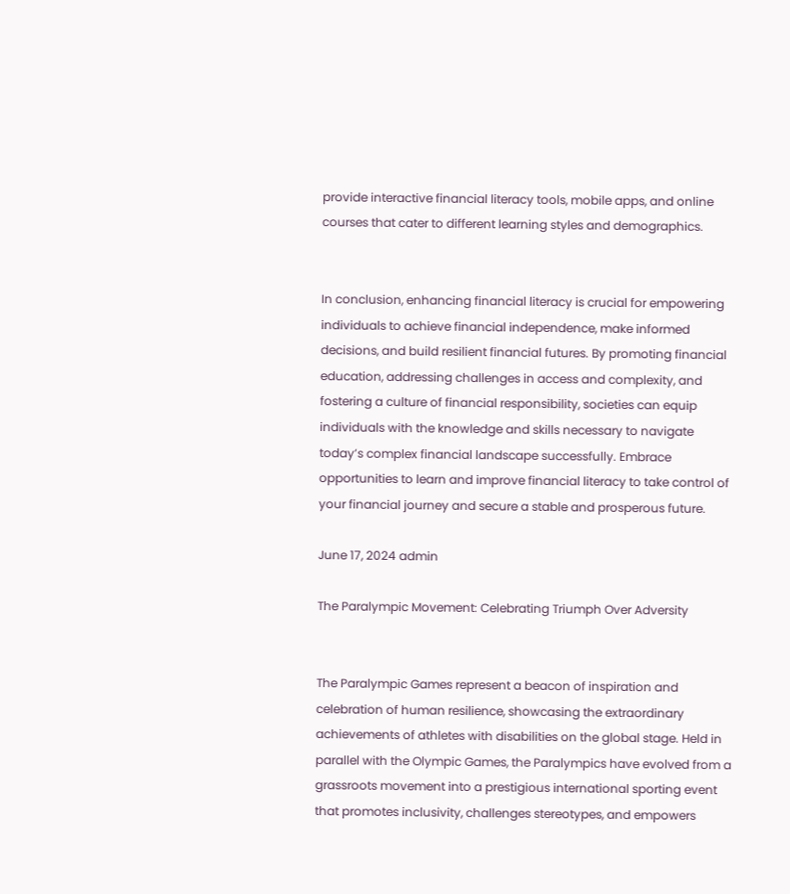provide interactive financial literacy tools, mobile apps, and online courses that cater to different learning styles and demographics.


In conclusion, enhancing financial literacy is crucial for empowering individuals to achieve financial independence, make informed decisions, and build resilient financial futures. By promoting financial education, addressing challenges in access and complexity, and fostering a culture of financial responsibility, societies can equip individuals with the knowledge and skills necessary to navigate today’s complex financial landscape successfully. Embrace opportunities to learn and improve financial literacy to take control of your financial journey and secure a stable and prosperous future.

June 17, 2024 admin

The Paralympic Movement: Celebrating Triumph Over Adversity


The Paralympic Games represent a beacon of inspiration and celebration of human resilience, showcasing the extraordinary achievements of athletes with disabilities on the global stage. Held in parallel with the Olympic Games, the Paralympics have evolved from a grassroots movement into a prestigious international sporting event that promotes inclusivity, challenges stereotypes, and empowers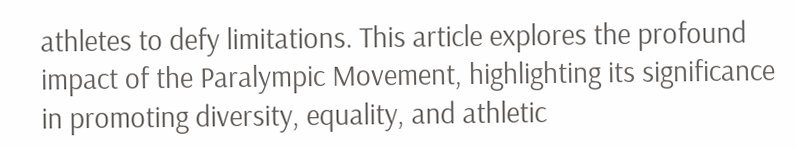athletes to defy limitations. This article explores the profound impact of the Paralympic Movement, highlighting its significance in promoting diversity, equality, and athletic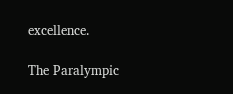excellence.

The Paralympic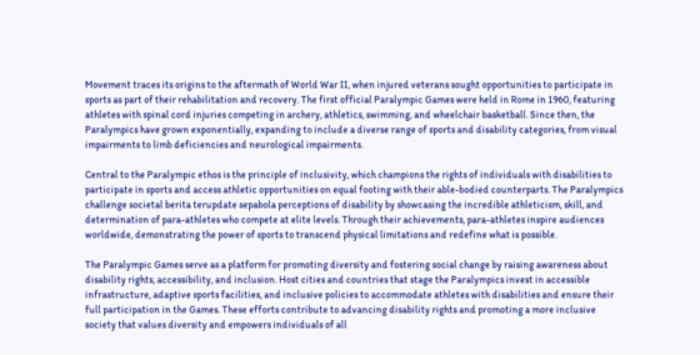Movement traces its origins to the aftermath of World War II, when injured veterans sought opportunities to participate in sports as part of their rehabilitation and recovery. The first official Paralympic Games were held in Rome in 1960, featuring athletes with spinal cord injuries competing in archery, athletics, swimming, and wheelchair basketball. Since then, the Paralympics have grown exponentially, expanding to include a diverse range of sports and disability categories, from visual impairments to limb deficiencies and neurological impairments.

Central to the Paralympic ethos is the principle of inclusivity, which champions the rights of individuals with disabilities to participate in sports and access athletic opportunities on equal footing with their able-bodied counterparts. The Paralympics challenge societal berita terupdate sepabola perceptions of disability by showcasing the incredible athleticism, skill, and determination of para-athletes who compete at elite levels. Through their achievements, para-athletes inspire audiences worldwide, demonstrating the power of sports to transcend physical limitations and redefine what is possible.

The Paralympic Games serve as a platform for promoting diversity and fostering social change by raising awareness about disability rights, accessibility, and inclusion. Host cities and countries that stage the Paralympics invest in accessible infrastructure, adaptive sports facilities, and inclusive policies to accommodate athletes with disabilities and ensure their full participation in the Games. These efforts contribute to advancing disability rights and promoting a more inclusive society that values diversity and empowers individuals of all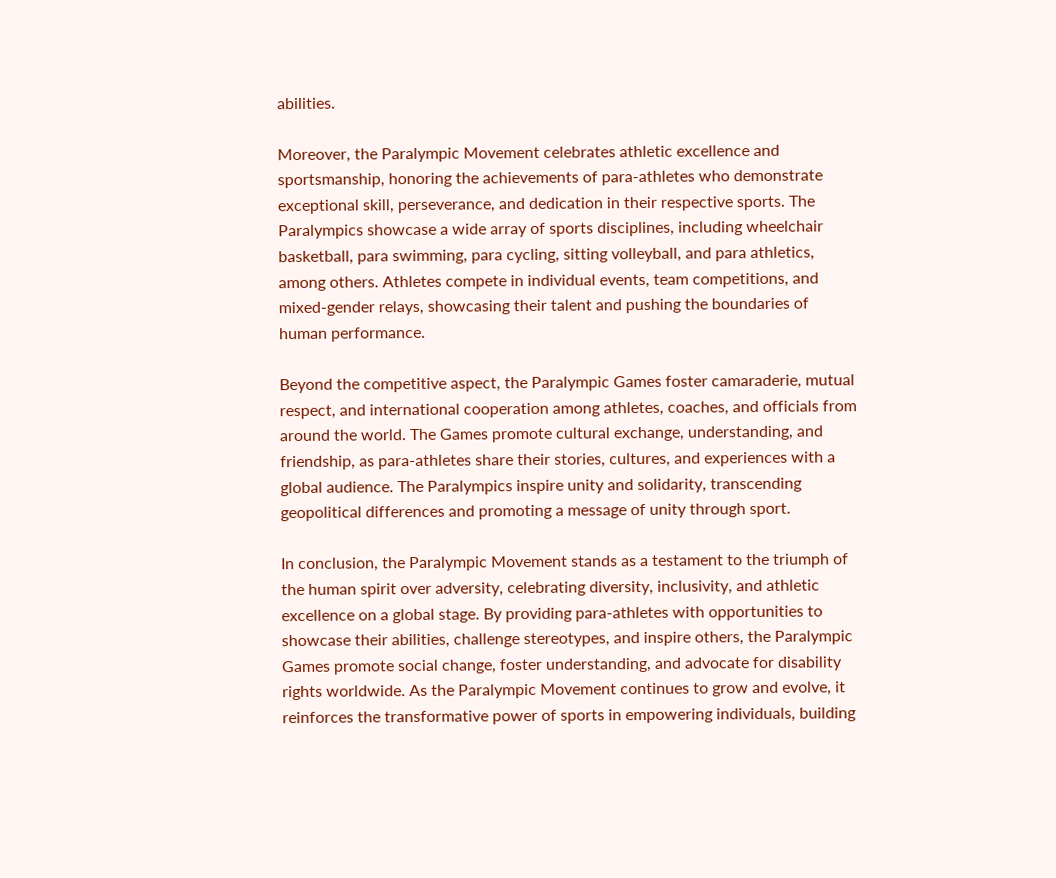abilities.

Moreover, the Paralympic Movement celebrates athletic excellence and sportsmanship, honoring the achievements of para-athletes who demonstrate exceptional skill, perseverance, and dedication in their respective sports. The Paralympics showcase a wide array of sports disciplines, including wheelchair basketball, para swimming, para cycling, sitting volleyball, and para athletics, among others. Athletes compete in individual events, team competitions, and mixed-gender relays, showcasing their talent and pushing the boundaries of human performance.

Beyond the competitive aspect, the Paralympic Games foster camaraderie, mutual respect, and international cooperation among athletes, coaches, and officials from around the world. The Games promote cultural exchange, understanding, and friendship, as para-athletes share their stories, cultures, and experiences with a global audience. The Paralympics inspire unity and solidarity, transcending geopolitical differences and promoting a message of unity through sport.

In conclusion, the Paralympic Movement stands as a testament to the triumph of the human spirit over adversity, celebrating diversity, inclusivity, and athletic excellence on a global stage. By providing para-athletes with opportunities to showcase their abilities, challenge stereotypes, and inspire others, the Paralympic Games promote social change, foster understanding, and advocate for disability rights worldwide. As the Paralympic Movement continues to grow and evolve, it reinforces the transformative power of sports in empowering individuals, building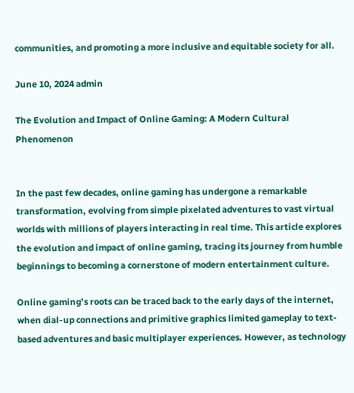communities, and promoting a more inclusive and equitable society for all.

June 10, 2024 admin

The Evolution and Impact of Online Gaming: A Modern Cultural Phenomenon


In the past few decades, online gaming has undergone a remarkable transformation, evolving from simple pixelated adventures to vast virtual worlds with millions of players interacting in real time. This article explores the evolution and impact of online gaming, tracing its journey from humble beginnings to becoming a cornerstone of modern entertainment culture.

Online gaming’s roots can be traced back to the early days of the internet, when dial-up connections and primitive graphics limited gameplay to text-based adventures and basic multiplayer experiences. However, as technology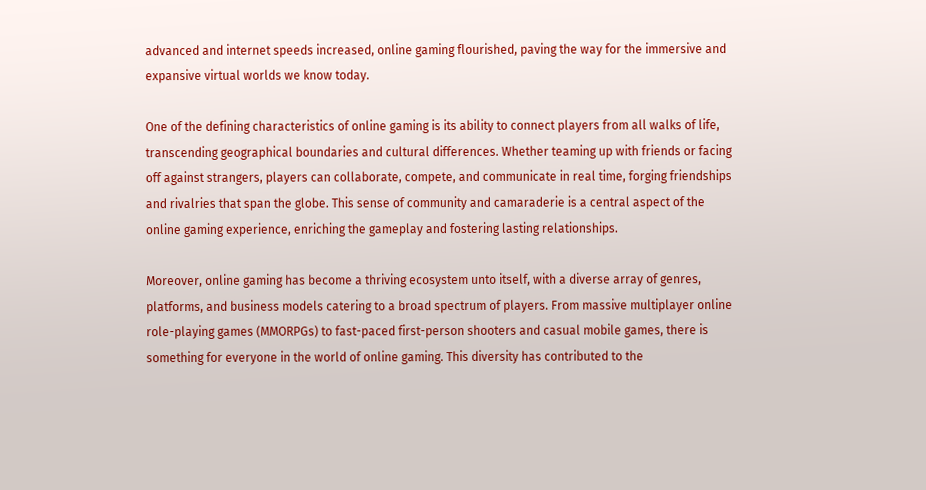advanced and internet speeds increased, online gaming flourished, paving the way for the immersive and expansive virtual worlds we know today.

One of the defining characteristics of online gaming is its ability to connect players from all walks of life, transcending geographical boundaries and cultural differences. Whether teaming up with friends or facing off against strangers, players can collaborate, compete, and communicate in real time, forging friendships and rivalries that span the globe. This sense of community and camaraderie is a central aspect of the online gaming experience, enriching the gameplay and fostering lasting relationships.

Moreover, online gaming has become a thriving ecosystem unto itself, with a diverse array of genres, platforms, and business models catering to a broad spectrum of players. From massive multiplayer online role-playing games (MMORPGs) to fast-paced first-person shooters and casual mobile games, there is something for everyone in the world of online gaming. This diversity has contributed to the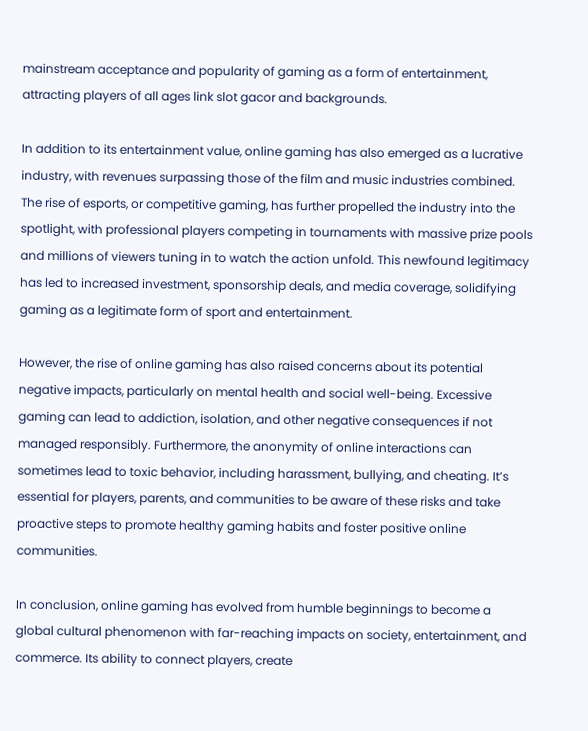mainstream acceptance and popularity of gaming as a form of entertainment, attracting players of all ages link slot gacor and backgrounds.

In addition to its entertainment value, online gaming has also emerged as a lucrative industry, with revenues surpassing those of the film and music industries combined. The rise of esports, or competitive gaming, has further propelled the industry into the spotlight, with professional players competing in tournaments with massive prize pools and millions of viewers tuning in to watch the action unfold. This newfound legitimacy has led to increased investment, sponsorship deals, and media coverage, solidifying gaming as a legitimate form of sport and entertainment.

However, the rise of online gaming has also raised concerns about its potential negative impacts, particularly on mental health and social well-being. Excessive gaming can lead to addiction, isolation, and other negative consequences if not managed responsibly. Furthermore, the anonymity of online interactions can sometimes lead to toxic behavior, including harassment, bullying, and cheating. It’s essential for players, parents, and communities to be aware of these risks and take proactive steps to promote healthy gaming habits and foster positive online communities.

In conclusion, online gaming has evolved from humble beginnings to become a global cultural phenomenon with far-reaching impacts on society, entertainment, and commerce. Its ability to connect players, create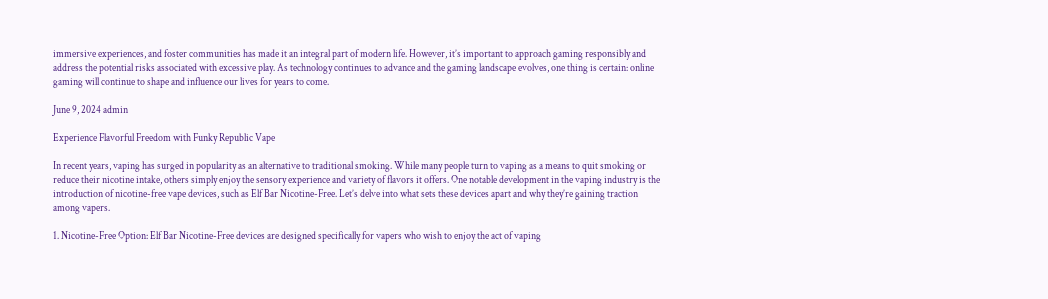immersive experiences, and foster communities has made it an integral part of modern life. However, it’s important to approach gaming responsibly and address the potential risks associated with excessive play. As technology continues to advance and the gaming landscape evolves, one thing is certain: online gaming will continue to shape and influence our lives for years to come.

June 9, 2024 admin

Experience Flavorful Freedom with Funky Republic Vape

In recent years, vaping has surged in popularity as an alternative to traditional smoking. While many people turn to vaping as a means to quit smoking or reduce their nicotine intake, others simply enjoy the sensory experience and variety of flavors it offers. One notable development in the vaping industry is the introduction of nicotine-free vape devices, such as Elf Bar Nicotine-Free. Let’s delve into what sets these devices apart and why they’re gaining traction among vapers.

1. Nicotine-Free Option: Elf Bar Nicotine-Free devices are designed specifically for vapers who wish to enjoy the act of vaping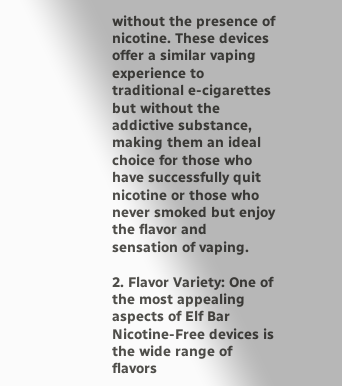without the presence of nicotine. These devices offer a similar vaping experience to traditional e-cigarettes but without the addictive substance, making them an ideal choice for those who have successfully quit nicotine or those who never smoked but enjoy the flavor and sensation of vaping.

2. Flavor Variety: One of the most appealing aspects of Elf Bar Nicotine-Free devices is the wide range of flavors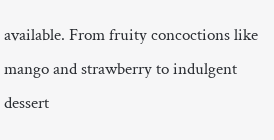available. From fruity concoctions like mango and strawberry to indulgent dessert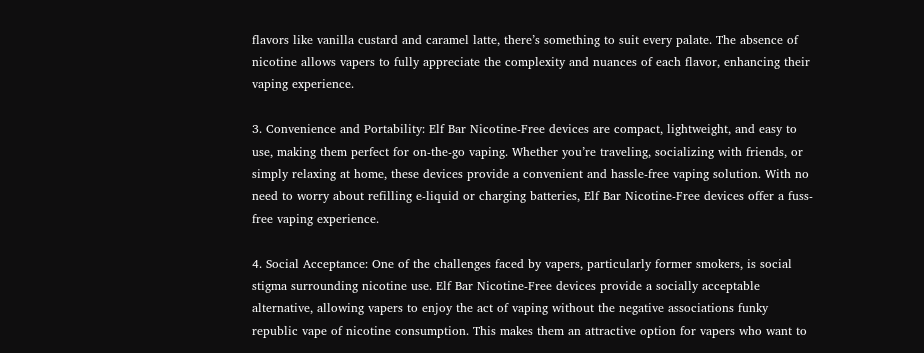flavors like vanilla custard and caramel latte, there’s something to suit every palate. The absence of nicotine allows vapers to fully appreciate the complexity and nuances of each flavor, enhancing their vaping experience.

3. Convenience and Portability: Elf Bar Nicotine-Free devices are compact, lightweight, and easy to use, making them perfect for on-the-go vaping. Whether you’re traveling, socializing with friends, or simply relaxing at home, these devices provide a convenient and hassle-free vaping solution. With no need to worry about refilling e-liquid or charging batteries, Elf Bar Nicotine-Free devices offer a fuss-free vaping experience.

4. Social Acceptance: One of the challenges faced by vapers, particularly former smokers, is social stigma surrounding nicotine use. Elf Bar Nicotine-Free devices provide a socially acceptable alternative, allowing vapers to enjoy the act of vaping without the negative associations funky republic vape of nicotine consumption. This makes them an attractive option for vapers who want to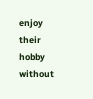enjoy their hobby without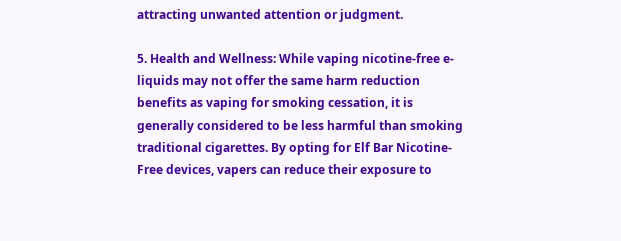attracting unwanted attention or judgment.

5. Health and Wellness: While vaping nicotine-free e-liquids may not offer the same harm reduction benefits as vaping for smoking cessation, it is generally considered to be less harmful than smoking traditional cigarettes. By opting for Elf Bar Nicotine-Free devices, vapers can reduce their exposure to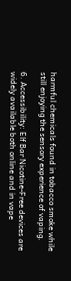harmful chemicals found in tobacco smoke while still enjoying the sensory experience of vaping.

6. Accessibility: Elf Bar Nicotine-Free devices are widely available both online and in vape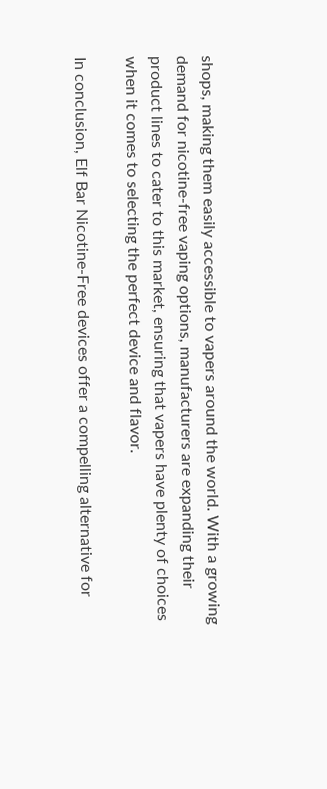shops, making them easily accessible to vapers around the world. With a growing demand for nicotine-free vaping options, manufacturers are expanding their product lines to cater to this market, ensuring that vapers have plenty of choices when it comes to selecting the perfect device and flavor.

In conclusion, Elf Bar Nicotine-Free devices offer a compelling alternative for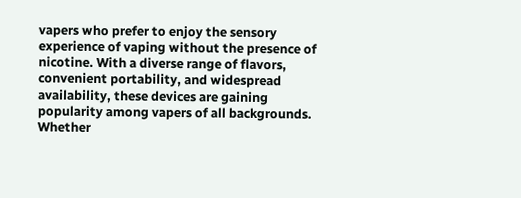vapers who prefer to enjoy the sensory experience of vaping without the presence of nicotine. With a diverse range of flavors, convenient portability, and widespread availability, these devices are gaining popularity among vapers of all backgrounds. Whether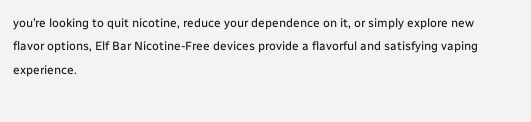you’re looking to quit nicotine, reduce your dependence on it, or simply explore new flavor options, Elf Bar Nicotine-Free devices provide a flavorful and satisfying vaping experience.